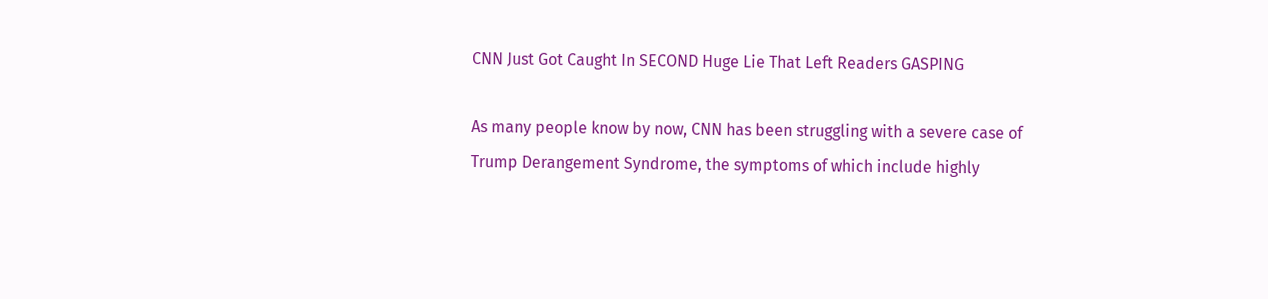CNN Just Got Caught In SECOND Huge Lie That Left Readers GASPING

As many people know by now, CNN has been struggling with a severe case of Trump Derangement Syndrome, the symptoms of which include highly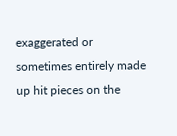exaggerated or sometimes entirely made up hit pieces on the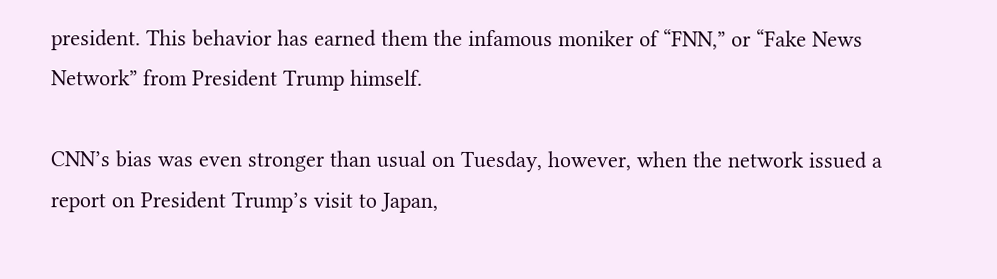president. This behavior has earned them the infamous moniker of “FNN,” or “Fake News Network” from President Trump himself.

CNN’s bias was even stronger than usual on Tuesday, however, when the network issued a report on President Trump’s visit to Japan,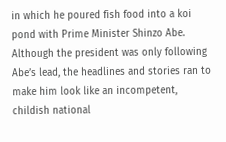in which he poured fish food into a koi pond with Prime Minister Shinzo Abe. Although the president was only following Abe’s lead, the headlines and stories ran to make him look like an incompetent, childish national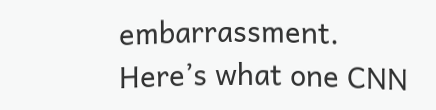embarrassment. Here’s what one CNN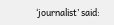‘journalist’ said: